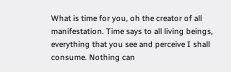What is time for you, oh the creator of all manifestation. Time says to all living beings, everything that you see and perceive I shall consume. Nothing can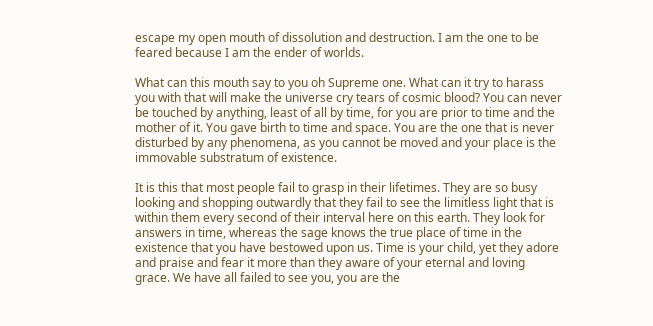escape my open mouth of dissolution and destruction. I am the one to be feared because I am the ender of worlds.

What can this mouth say to you oh Supreme one. What can it try to harass you with that will make the universe cry tears of cosmic blood? You can never be touched by anything, least of all by time, for you are prior to time and the mother of it. You gave birth to time and space. You are the one that is never disturbed by any phenomena, as you cannot be moved and your place is the immovable substratum of existence.

It is this that most people fail to grasp in their lifetimes. They are so busy looking and shopping outwardly that they fail to see the limitless light that is within them every second of their interval here on this earth. They look for answers in time, whereas the sage knows the true place of time in the existence that you have bestowed upon us. Time is your child, yet they adore and praise and fear it more than they aware of your eternal and loving grace. We have all failed to see you, you are the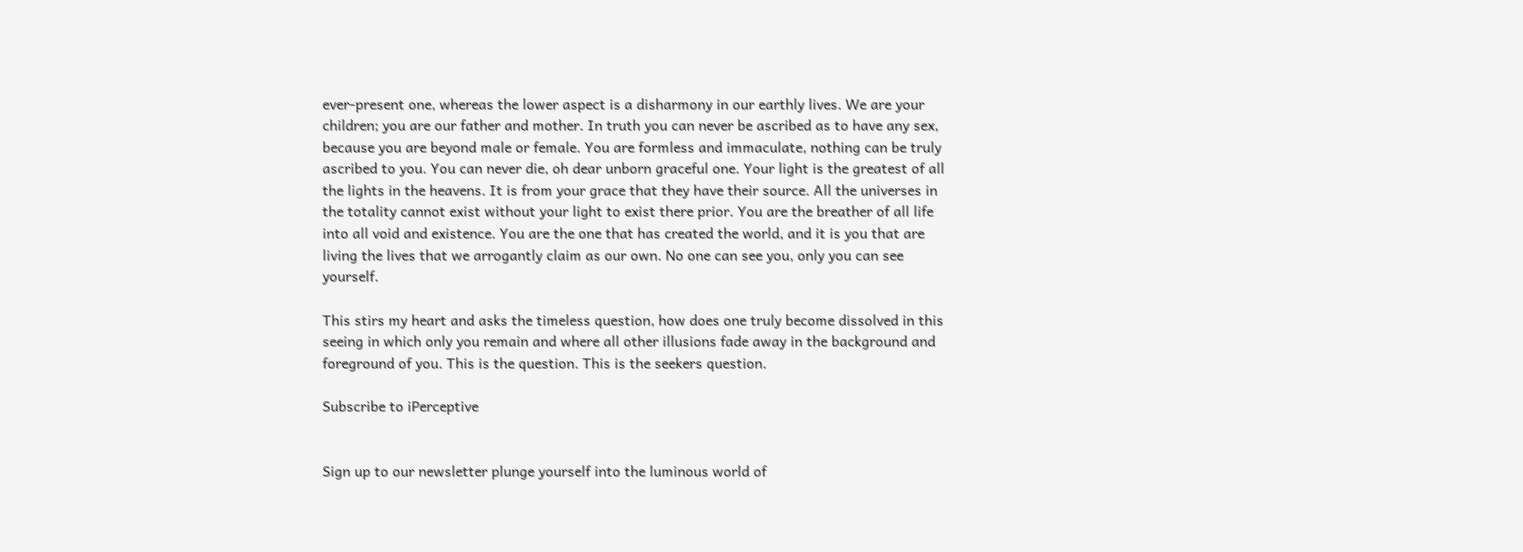ever-present one, whereas the lower aspect is a disharmony in our earthly lives. We are your children; you are our father and mother. In truth you can never be ascribed as to have any sex, because you are beyond male or female. You are formless and immaculate, nothing can be truly ascribed to you. You can never die, oh dear unborn graceful one. Your light is the greatest of all the lights in the heavens. It is from your grace that they have their source. All the universes in the totality cannot exist without your light to exist there prior. You are the breather of all life into all void and existence. You are the one that has created the world, and it is you that are living the lives that we arrogantly claim as our own. No one can see you, only you can see yourself.

This stirs my heart and asks the timeless question, how does one truly become dissolved in this seeing in which only you remain and where all other illusions fade away in the background and foreground of you. This is the question. This is the seekers question.

Subscribe to iPerceptive


Sign up to our newsletter plunge yourself into the luminous world of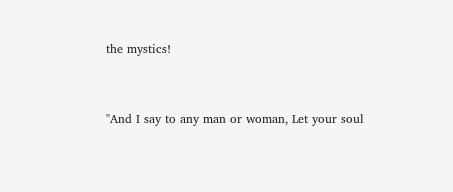the mystics!


"And I say to any man or woman, Let your soul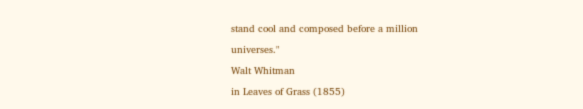stand cool and composed before a million universes."
Walt Whitman
in Leaves of Grass (1855)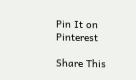Pin It on Pinterest

Share This